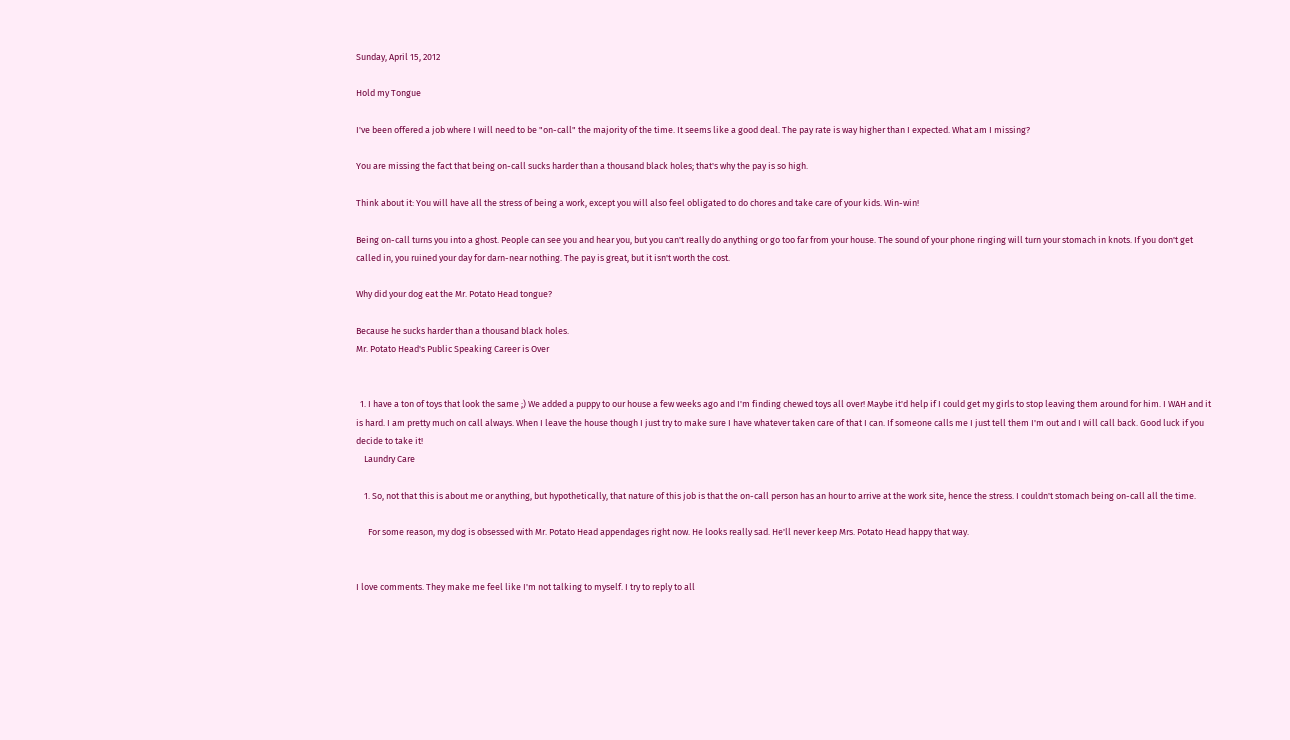Sunday, April 15, 2012

Hold my Tongue

I've been offered a job where I will need to be "on-call" the majority of the time. It seems like a good deal. The pay rate is way higher than I expected. What am I missing?

You are missing the fact that being on-call sucks harder than a thousand black holes; that's why the pay is so high.

Think about it: You will have all the stress of being a work, except you will also feel obligated to do chores and take care of your kids. Win-win!

Being on-call turns you into a ghost. People can see you and hear you, but you can't really do anything or go too far from your house. The sound of your phone ringing will turn your stomach in knots. If you don't get called in, you ruined your day for darn-near nothing. The pay is great, but it isn't worth the cost.

Why did your dog eat the Mr. Potato Head tongue?

Because he sucks harder than a thousand black holes.
Mr. Potato Head's Public Speaking Career is Over


  1. I have a ton of toys that look the same ;) We added a puppy to our house a few weeks ago and I'm finding chewed toys all over! Maybe it'd help if I could get my girls to stop leaving them around for him. I WAH and it is hard. I am pretty much on call always. When I leave the house though I just try to make sure I have whatever taken care of that I can. If someone calls me I just tell them I'm out and I will call back. Good luck if you decide to take it!
    Laundry Care

    1. So, not that this is about me or anything, but hypothetically, that nature of this job is that the on-call person has an hour to arrive at the work site, hence the stress. I couldn't stomach being on-call all the time.

      For some reason, my dog is obsessed with Mr. Potato Head appendages right now. He looks really sad. He'll never keep Mrs. Potato Head happy that way.


I love comments. They make me feel like I'm not talking to myself. I try to reply to all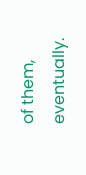of them, eventually.